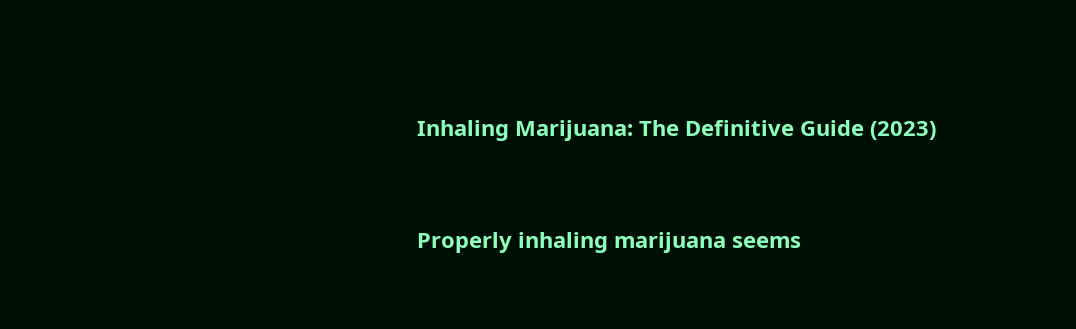Inhaling Marijuana: The Definitive Guide (2023)


Properly inhaling marijuana seems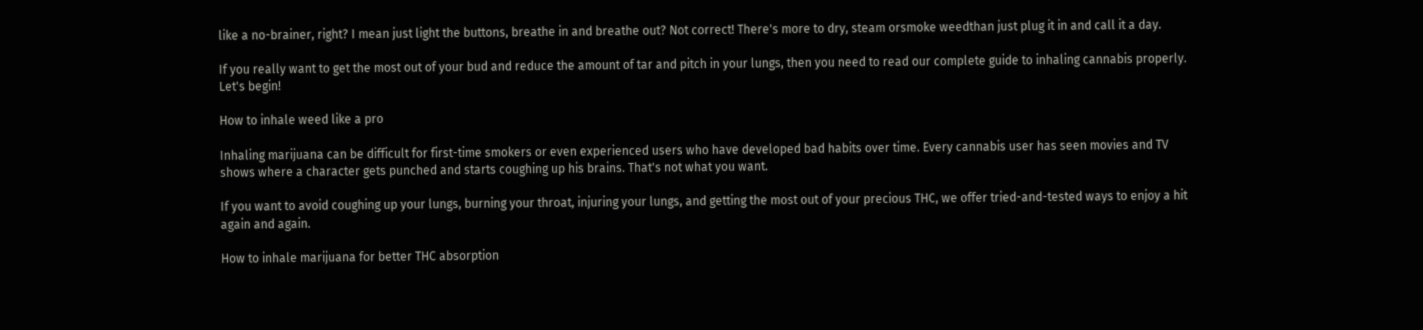like a no-brainer, right? I mean just light the buttons, breathe in and breathe out? Not correct! There's more to dry, steam orsmoke weedthan just plug it in and call it a day.

If you really want to get the most out of your bud and reduce the amount of tar and pitch in your lungs, then you need to read our complete guide to inhaling cannabis properly. Let's begin!

How to inhale weed like a pro

Inhaling marijuana can be difficult for first-time smokers or even experienced users who have developed bad habits over time. Every cannabis user has seen movies and TV shows where a character gets punched and starts coughing up his brains. That's not what you want.

If you want to avoid coughing up your lungs, burning your throat, injuring your lungs, and getting the most out of your precious THC, we offer tried-and-tested ways to enjoy a hit again and again.

How to inhale marijuana for better THC absorption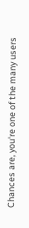Chances are, you're one of the many users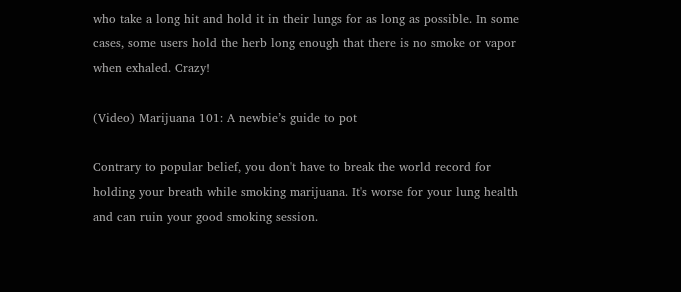who take a long hit and hold it in their lungs for as long as possible. In some cases, some users hold the herb long enough that there is no smoke or vapor when exhaled. Crazy!

(Video) Marijuana 101: A newbie’s guide to pot

Contrary to popular belief, you don't have to break the world record for holding your breath while smoking marijuana. It's worse for your lung health and can ruin your good smoking session.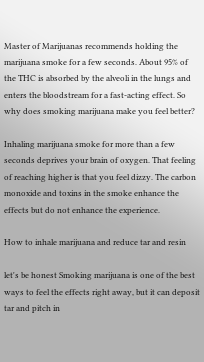Master of Marijuanas recommends holding the marijuana smoke for a few seconds. About 95% of the THC is absorbed by the alveoli in the lungs and enters the bloodstream for a fast-acting effect. So why does smoking marijuana make you feel better?

Inhaling marijuana smoke for more than a few seconds deprives your brain of oxygen. That feeling of reaching higher is that you feel dizzy. The carbon monoxide and toxins in the smoke enhance the effects but do not enhance the experience.

How to inhale marijuana and reduce tar and resin

let's be honest Smoking marijuana is one of the best ways to feel the effects right away, but it can deposit tar and pitch in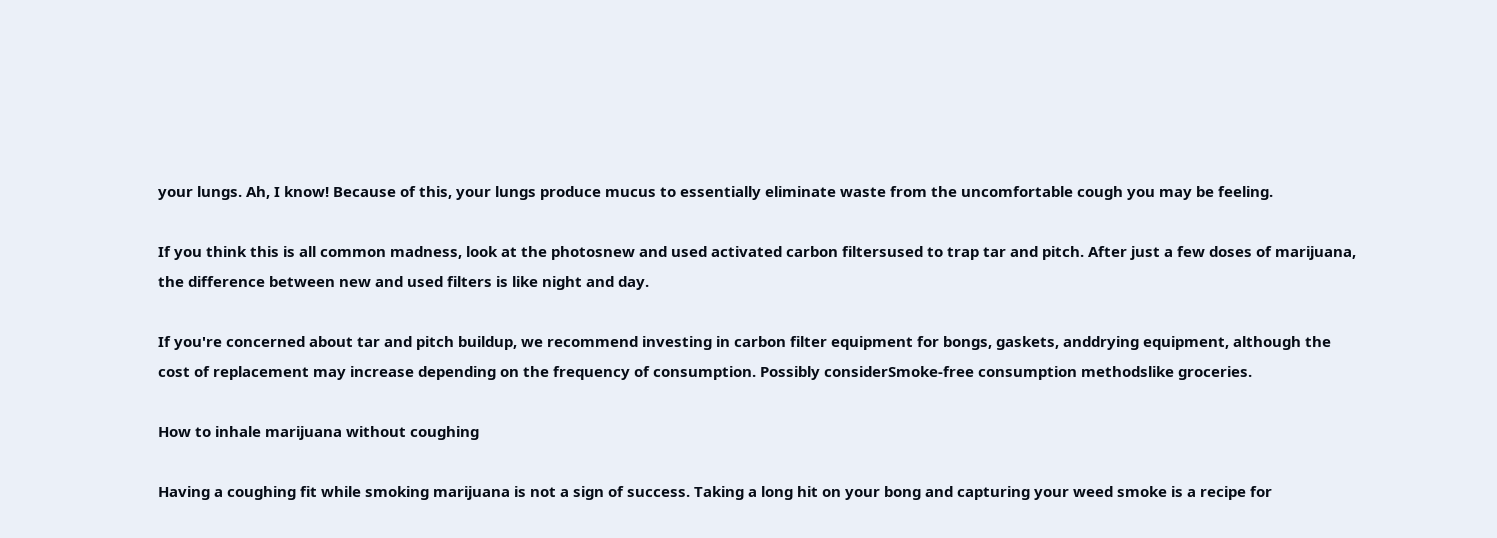your lungs. Ah, I know! Because of this, your lungs produce mucus to essentially eliminate waste from the uncomfortable cough you may be feeling.

If you think this is all common madness, look at the photosnew and used activated carbon filtersused to trap tar and pitch. After just a few doses of marijuana, the difference between new and used filters is like night and day.

If you're concerned about tar and pitch buildup, we recommend investing in carbon filter equipment for bongs, gaskets, anddrying equipment, although the cost of replacement may increase depending on the frequency of consumption. Possibly considerSmoke-free consumption methodslike groceries.

How to inhale marijuana without coughing

Having a coughing fit while smoking marijuana is not a sign of success. Taking a long hit on your bong and capturing your weed smoke is a recipe for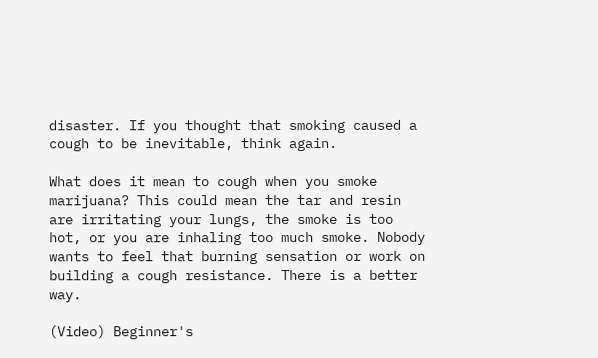disaster. If you thought that smoking caused a cough to be inevitable, think again.

What does it mean to cough when you smoke marijuana? This could mean the tar and resin are irritating your lungs, the smoke is too hot, or you are inhaling too much smoke. Nobody wants to feel that burning sensation or work on building a cough resistance. There is a better way.

(Video) Beginner's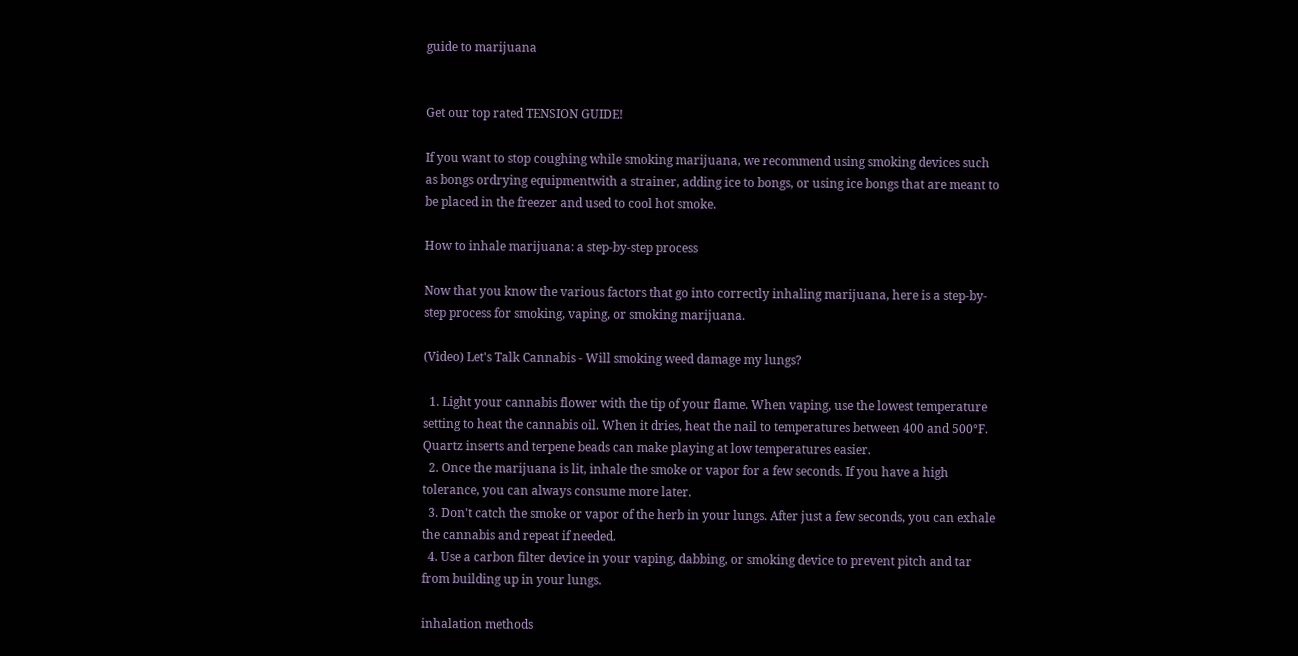guide to marijuana


Get our top rated TENSION GUIDE!

If you want to stop coughing while smoking marijuana, we recommend using smoking devices such as bongs ordrying equipmentwith a strainer, adding ice to bongs, or using ice bongs that are meant to be placed in the freezer and used to cool hot smoke.

How to inhale marijuana: a step-by-step process

Now that you know the various factors that go into correctly inhaling marijuana, here is a step-by-step process for smoking, vaping, or smoking marijuana.

(Video) Let's Talk Cannabis - Will smoking weed damage my lungs?

  1. Light your cannabis flower with the tip of your flame. When vaping, use the lowest temperature setting to heat the cannabis oil. When it dries, heat the nail to temperatures between 400 and 500°F. Quartz inserts and terpene beads can make playing at low temperatures easier.
  2. Once the marijuana is lit, inhale the smoke or vapor for a few seconds. If you have a high tolerance, you can always consume more later.
  3. Don't catch the smoke or vapor of the herb in your lungs. After just a few seconds, you can exhale the cannabis and repeat if needed.
  4. Use a carbon filter device in your vaping, dabbing, or smoking device to prevent pitch and tar from building up in your lungs.

inhalation methods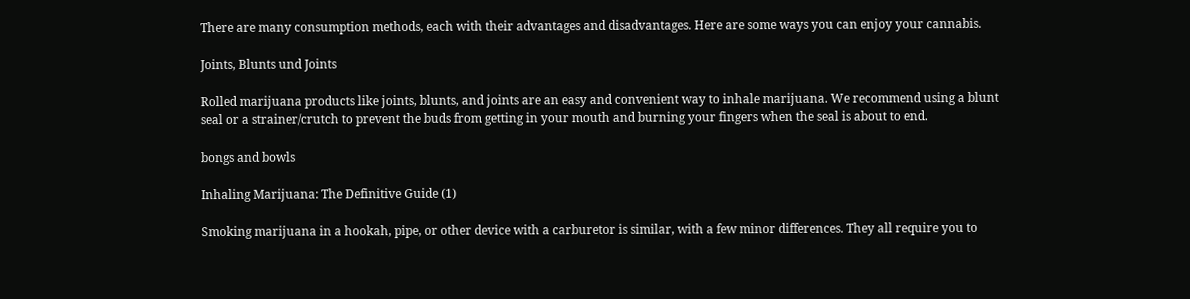There are many consumption methods, each with their advantages and disadvantages. Here are some ways you can enjoy your cannabis.

Joints, Blunts und Joints

Rolled marijuana products like joints, blunts, and joints are an easy and convenient way to inhale marijuana. We recommend using a blunt seal or a strainer/crutch to prevent the buds from getting in your mouth and burning your fingers when the seal is about to end.

bongs and bowls

Inhaling Marijuana: The Definitive Guide (1)

Smoking marijuana in a hookah, pipe, or other device with a carburetor is similar, with a few minor differences. They all require you to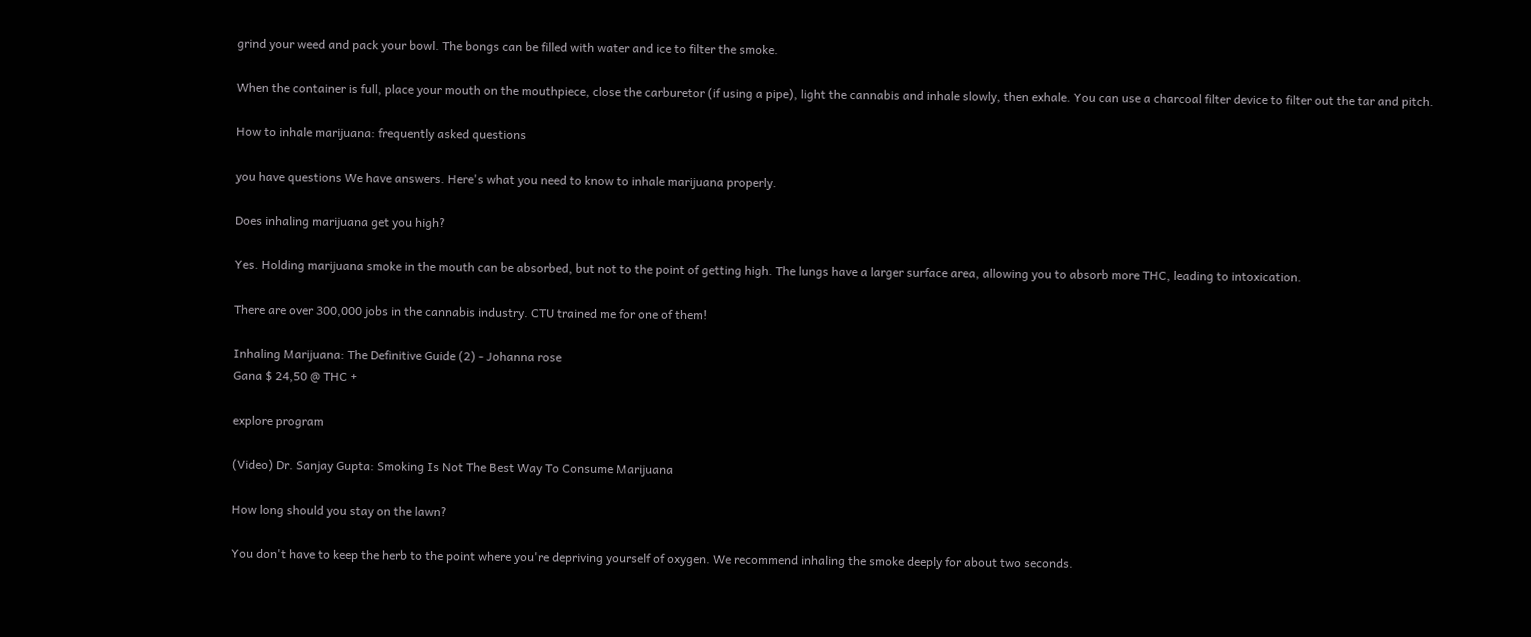grind your weed and pack your bowl. The bongs can be filled with water and ice to filter the smoke.

When the container is full, place your mouth on the mouthpiece, close the carburetor (if using a pipe), light the cannabis and inhale slowly, then exhale. You can use a charcoal filter device to filter out the tar and pitch.

How to inhale marijuana: frequently asked questions

you have questions We have answers. Here's what you need to know to inhale marijuana properly.

Does inhaling marijuana get you high?

Yes. Holding marijuana smoke in the mouth can be absorbed, but not to the point of getting high. The lungs have a larger surface area, allowing you to absorb more THC, leading to intoxication.

There are over 300,000 jobs in the cannabis industry. CTU trained me for one of them!

Inhaling Marijuana: The Definitive Guide (2) - Johanna rose
Gana $ 24,50 @ THC +

explore program

(Video) Dr. Sanjay Gupta: Smoking Is Not The Best Way To Consume Marijuana

How long should you stay on the lawn?

You don't have to keep the herb to the point where you're depriving yourself of oxygen. We recommend inhaling the smoke deeply for about two seconds.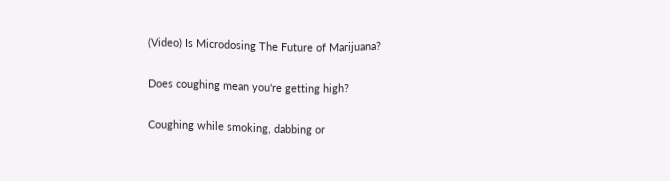(Video) Is Microdosing The Future of Marijuana?

Does coughing mean you're getting high?

Coughing while smoking, dabbing or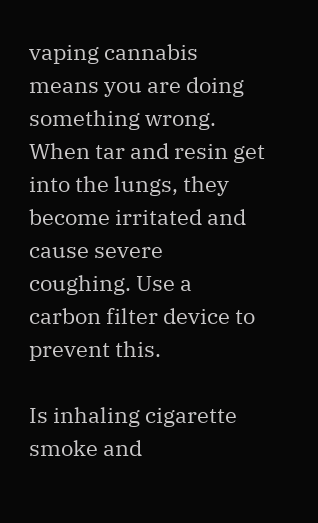vaping cannabis means you are doing something wrong. When tar and resin get into the lungs, they become irritated and cause severe coughing. Use a carbon filter device to prevent this.

Is inhaling cigarette smoke and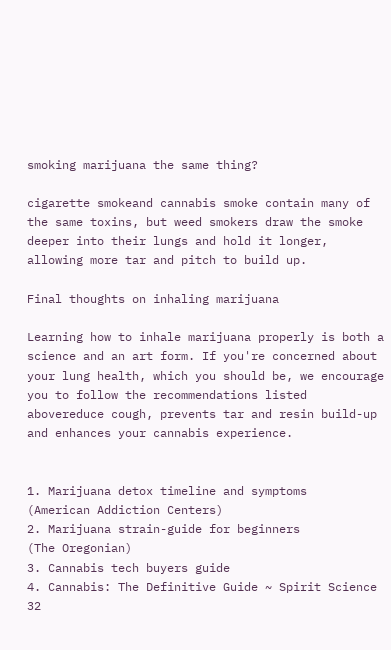smoking marijuana the same thing?

cigarette smokeand cannabis smoke contain many of the same toxins, but weed smokers draw the smoke deeper into their lungs and hold it longer, allowing more tar and pitch to build up.

Final thoughts on inhaling marijuana

Learning how to inhale marijuana properly is both a science and an art form. If you're concerned about your lung health, which you should be, we encourage you to follow the recommendations listed abovereduce cough, prevents tar and resin build-up and enhances your cannabis experience.


1. Marijuana detox timeline and symptoms
(American Addiction Centers)
2. Marijuana strain-guide for beginners
(The Oregonian)
3. Cannabis tech buyers guide
4. Cannabis: The Definitive Guide ~ Spirit Science 32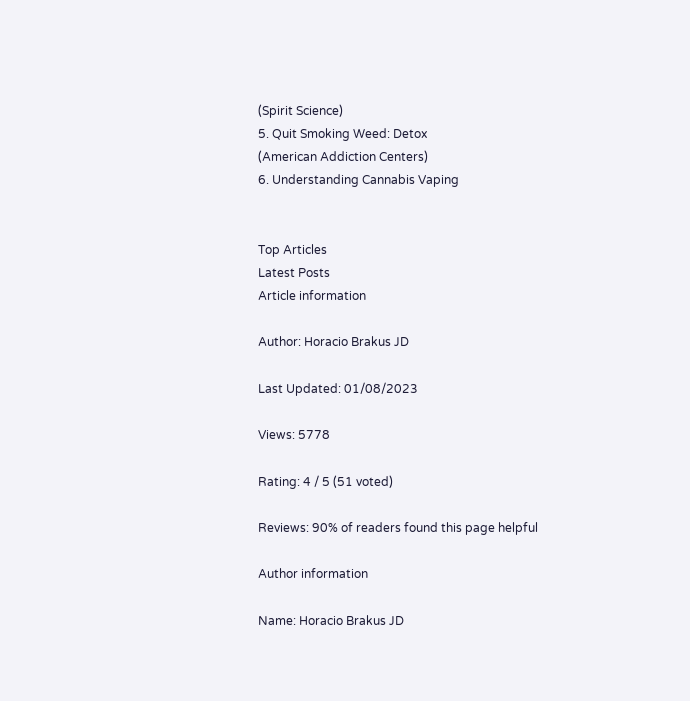(Spirit Science)
5. Quit Smoking Weed: Detox
(American Addiction Centers)
6. Understanding Cannabis Vaping


Top Articles
Latest Posts
Article information

Author: Horacio Brakus JD

Last Updated: 01/08/2023

Views: 5778

Rating: 4 / 5 (51 voted)

Reviews: 90% of readers found this page helpful

Author information

Name: Horacio Brakus JD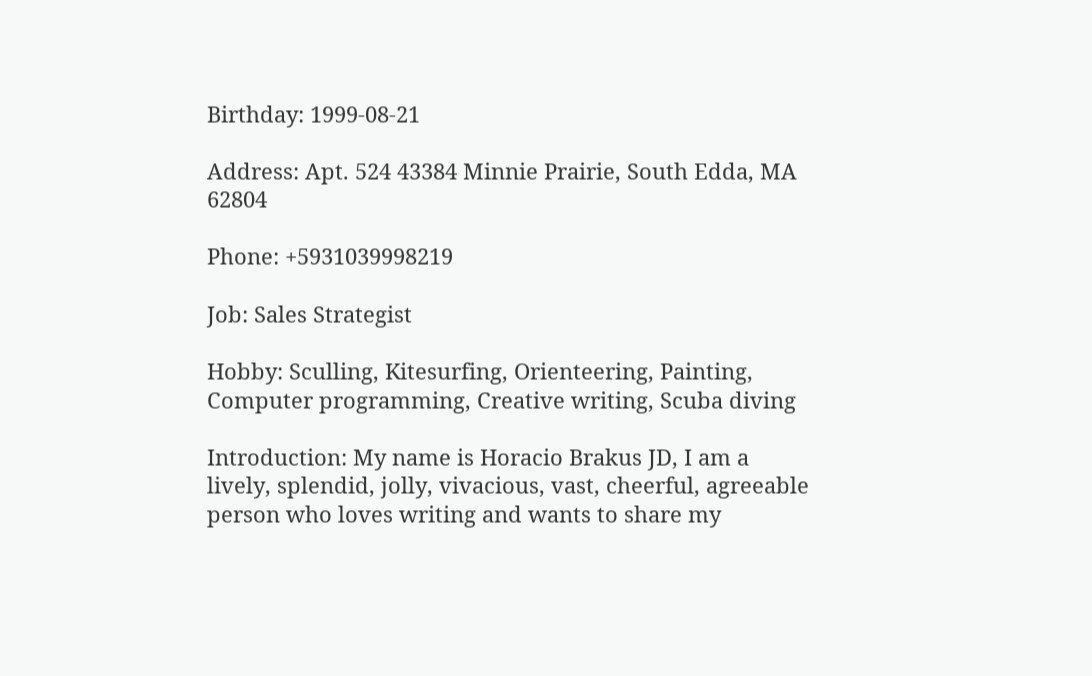Birthday: 1999-08-21

Address: Apt. 524 43384 Minnie Prairie, South Edda, MA 62804

Phone: +5931039998219

Job: Sales Strategist

Hobby: Sculling, Kitesurfing, Orienteering, Painting, Computer programming, Creative writing, Scuba diving

Introduction: My name is Horacio Brakus JD, I am a lively, splendid, jolly, vivacious, vast, cheerful, agreeable person who loves writing and wants to share my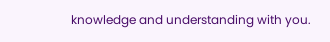knowledge and understanding with you.